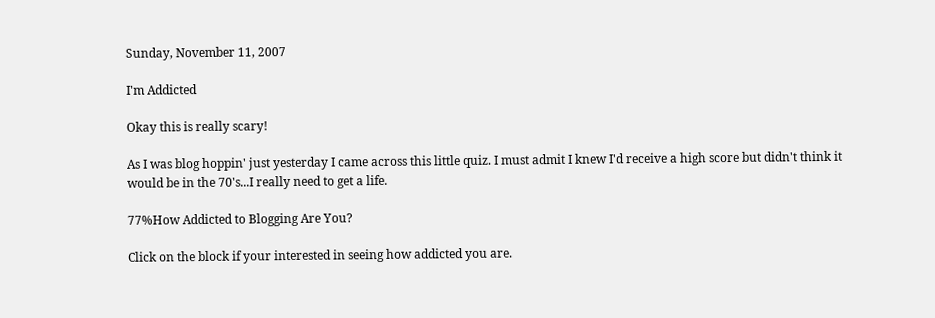Sunday, November 11, 2007

I'm Addicted

Okay this is really scary!

As I was blog hoppin' just yesterday I came across this little quiz. I must admit I knew I'd receive a high score but didn't think it would be in the 70's...I really need to get a life.

77%How Addicted to Blogging Are You?

Click on the block if your interested in seeing how addicted you are.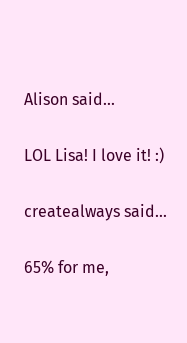Alison said...

LOL Lisa! I love it! :)

createalways said...

65% for me,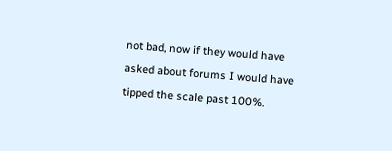not bad, now if they would have asked about forums I would have tipped the scale past 100%.